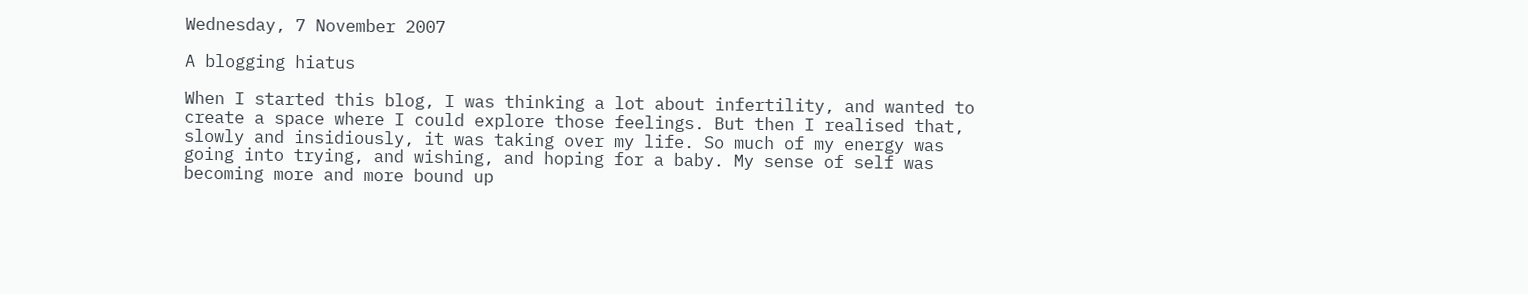Wednesday, 7 November 2007

A blogging hiatus

When I started this blog, I was thinking a lot about infertility, and wanted to create a space where I could explore those feelings. But then I realised that, slowly and insidiously, it was taking over my life. So much of my energy was going into trying, and wishing, and hoping for a baby. My sense of self was becoming more and more bound up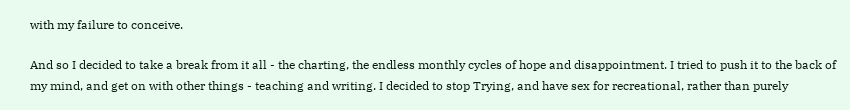with my failure to conceive.

And so I decided to take a break from it all - the charting, the endless monthly cycles of hope and disappointment. I tried to push it to the back of my mind, and get on with other things - teaching and writing. I decided to stop Trying, and have sex for recreational, rather than purely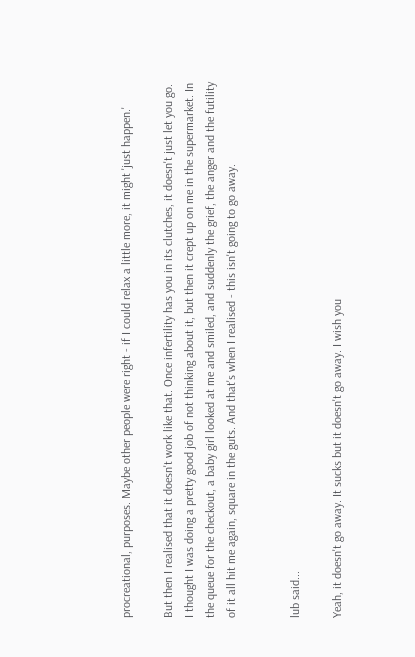procreational, purposes. Maybe other people were right - if I could relax a little more, it might 'just happen.'

But then I realised that it doesn't work like that. Once infertility has you in its clutches, it doesn't just let you go. I thought I was doing a pretty good job of not thinking about it, but then it crept up on me in the supermarket. In the queue for the checkout, a baby girl looked at me and smiled, and suddenly the grief, the anger and the futility of it all hit me again, square in the guts. And that's when I realised - this isn't going to go away.


lub said...

Yeah, it doesn't go away. It sucks but it doesn't go away. I wish you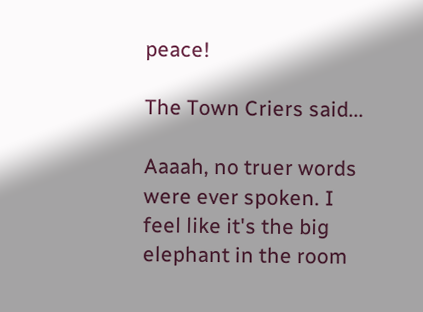peace!

The Town Criers said...

Aaaah, no truer words were ever spoken. I feel like it's the big elephant in the room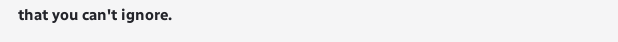that you can't ignore.